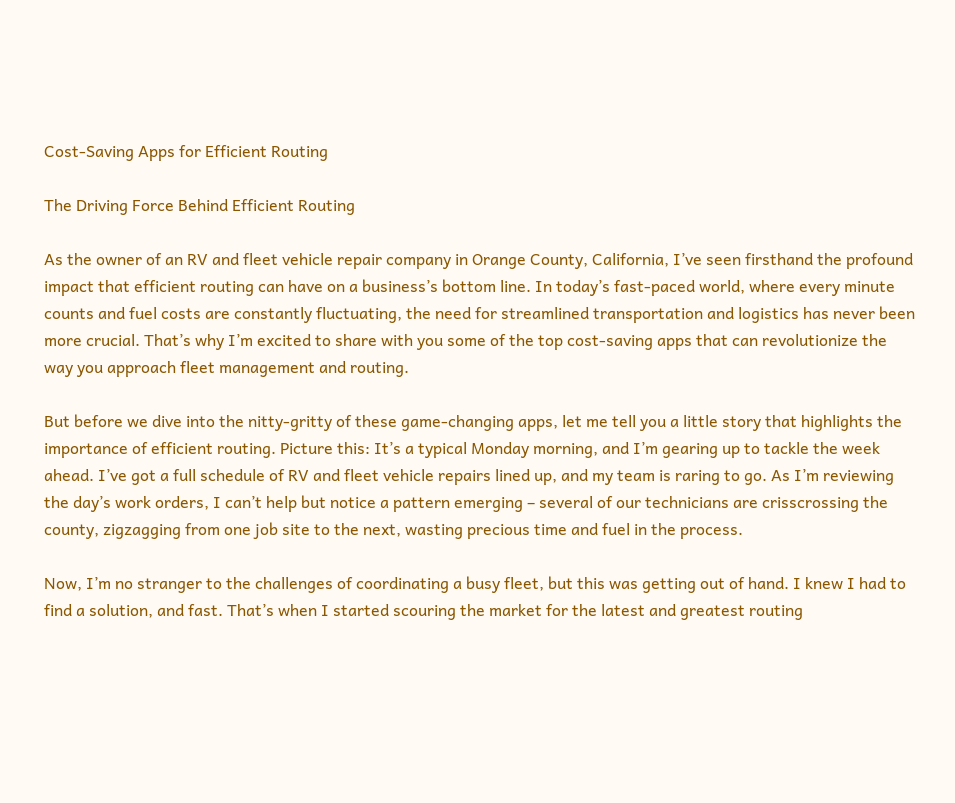Cost-Saving Apps for Efficient Routing

The Driving Force Behind Efficient Routing

As the owner of an RV and fleet vehicle repair company in Orange County, California, I’ve seen firsthand the profound impact that efficient routing can have on a business’s bottom line. In today’s fast-paced world, where every minute counts and fuel costs are constantly fluctuating, the need for streamlined transportation and logistics has never been more crucial. That’s why I’m excited to share with you some of the top cost-saving apps that can revolutionize the way you approach fleet management and routing.

But before we dive into the nitty-gritty of these game-changing apps, let me tell you a little story that highlights the importance of efficient routing. Picture this: It’s a typical Monday morning, and I’m gearing up to tackle the week ahead. I’ve got a full schedule of RV and fleet vehicle repairs lined up, and my team is raring to go. As I’m reviewing the day’s work orders, I can’t help but notice a pattern emerging – several of our technicians are crisscrossing the county, zigzagging from one job site to the next, wasting precious time and fuel in the process.

Now, I’m no stranger to the challenges of coordinating a busy fleet, but this was getting out of hand. I knew I had to find a solution, and fast. That’s when I started scouring the market for the latest and greatest routing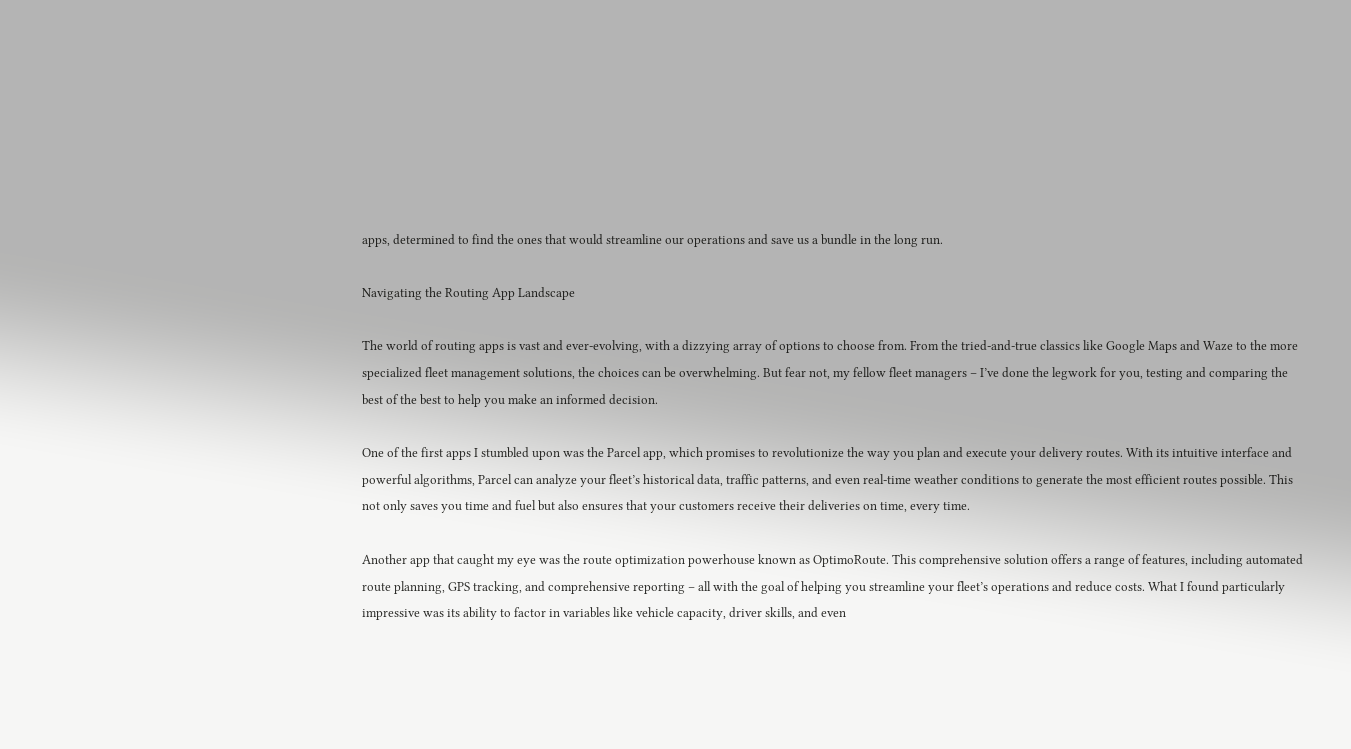apps, determined to find the ones that would streamline our operations and save us a bundle in the long run.

Navigating the Routing App Landscape

The world of routing apps is vast and ever-evolving, with a dizzying array of options to choose from. From the tried-and-true classics like Google Maps and Waze to the more specialized fleet management solutions, the choices can be overwhelming. But fear not, my fellow fleet managers – I’ve done the legwork for you, testing and comparing the best of the best to help you make an informed decision.

One of the first apps I stumbled upon was the Parcel app, which promises to revolutionize the way you plan and execute your delivery routes. With its intuitive interface and powerful algorithms, Parcel can analyze your fleet’s historical data, traffic patterns, and even real-time weather conditions to generate the most efficient routes possible. This not only saves you time and fuel but also ensures that your customers receive their deliveries on time, every time.

Another app that caught my eye was the route optimization powerhouse known as OptimoRoute. This comprehensive solution offers a range of features, including automated route planning, GPS tracking, and comprehensive reporting – all with the goal of helping you streamline your fleet’s operations and reduce costs. What I found particularly impressive was its ability to factor in variables like vehicle capacity, driver skills, and even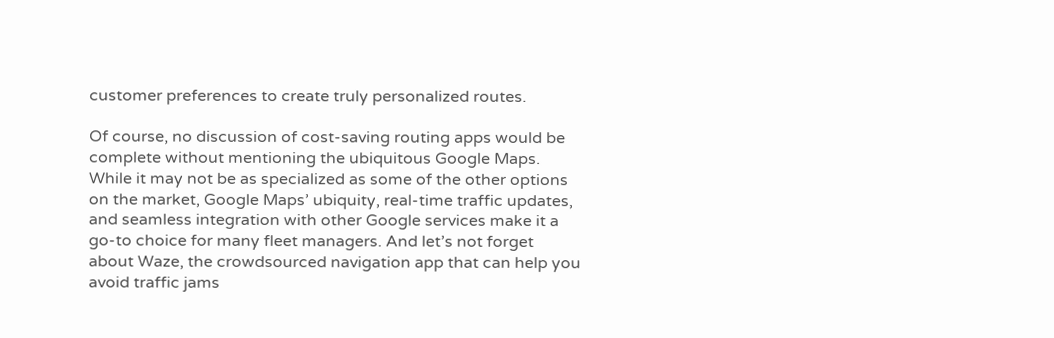customer preferences to create truly personalized routes.

Of course, no discussion of cost-saving routing apps would be complete without mentioning the ubiquitous Google Maps. While it may not be as specialized as some of the other options on the market, Google Maps’ ubiquity, real-time traffic updates, and seamless integration with other Google services make it a go-to choice for many fleet managers. And let’s not forget about Waze, the crowdsourced navigation app that can help you avoid traffic jams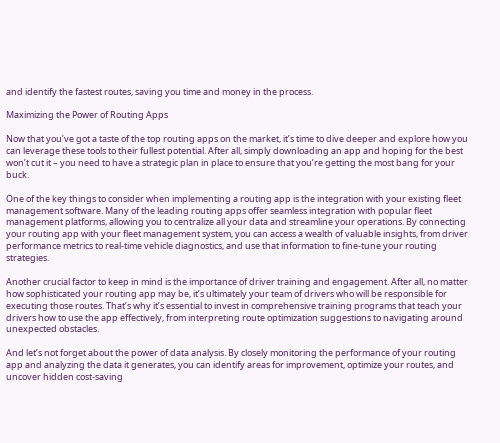and identify the fastest routes, saving you time and money in the process.

Maximizing the Power of Routing Apps

Now that you’ve got a taste of the top routing apps on the market, it’s time to dive deeper and explore how you can leverage these tools to their fullest potential. After all, simply downloading an app and hoping for the best won’t cut it – you need to have a strategic plan in place to ensure that you’re getting the most bang for your buck.

One of the key things to consider when implementing a routing app is the integration with your existing fleet management software. Many of the leading routing apps offer seamless integration with popular fleet management platforms, allowing you to centralize all your data and streamline your operations. By connecting your routing app with your fleet management system, you can access a wealth of valuable insights, from driver performance metrics to real-time vehicle diagnostics, and use that information to fine-tune your routing strategies.

Another crucial factor to keep in mind is the importance of driver training and engagement. After all, no matter how sophisticated your routing app may be, it’s ultimately your team of drivers who will be responsible for executing those routes. That’s why it’s essential to invest in comprehensive training programs that teach your drivers how to use the app effectively, from interpreting route optimization suggestions to navigating around unexpected obstacles.

And let’s not forget about the power of data analysis. By closely monitoring the performance of your routing app and analyzing the data it generates, you can identify areas for improvement, optimize your routes, and uncover hidden cost-saving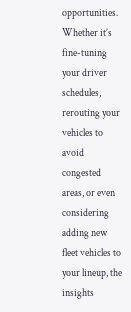opportunities. Whether it’s fine-tuning your driver schedules, rerouting your vehicles to avoid congested areas, or even considering adding new fleet vehicles to your lineup, the insights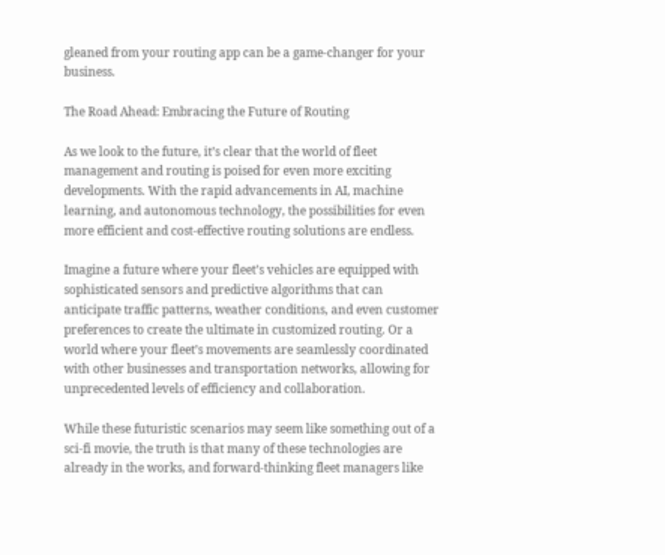gleaned from your routing app can be a game-changer for your business.

The Road Ahead: Embracing the Future of Routing

As we look to the future, it’s clear that the world of fleet management and routing is poised for even more exciting developments. With the rapid advancements in AI, machine learning, and autonomous technology, the possibilities for even more efficient and cost-effective routing solutions are endless.

Imagine a future where your fleet’s vehicles are equipped with sophisticated sensors and predictive algorithms that can anticipate traffic patterns, weather conditions, and even customer preferences to create the ultimate in customized routing. Or a world where your fleet’s movements are seamlessly coordinated with other businesses and transportation networks, allowing for unprecedented levels of efficiency and collaboration.

While these futuristic scenarios may seem like something out of a sci-fi movie, the truth is that many of these technologies are already in the works, and forward-thinking fleet managers like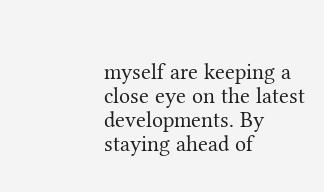myself are keeping a close eye on the latest developments. By staying ahead of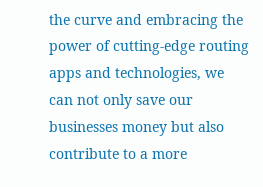the curve and embracing the power of cutting-edge routing apps and technologies, we can not only save our businesses money but also contribute to a more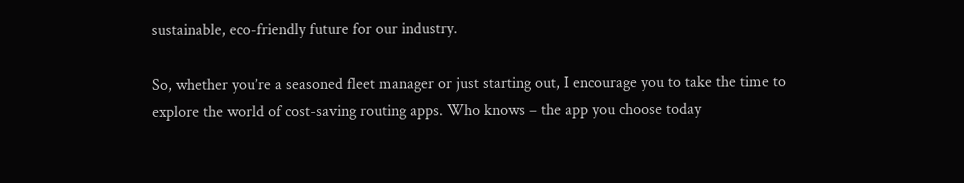sustainable, eco-friendly future for our industry.

So, whether you’re a seasoned fleet manager or just starting out, I encourage you to take the time to explore the world of cost-saving routing apps. Who knows – the app you choose today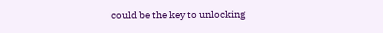could be the key to unlocking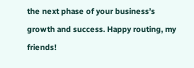the next phase of your business’s growth and success. Happy routing, my friends!